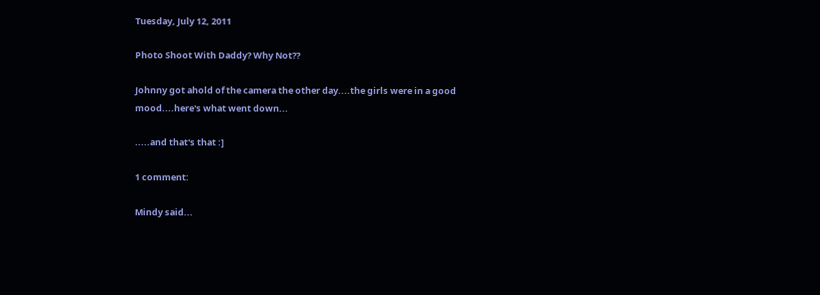Tuesday, July 12, 2011

Photo Shoot With Daddy? Why Not??

Johnny got ahold of the camera the other day....the girls were in a good mood....here's what went down...

.....and that's that :]

1 comment:

Mindy said...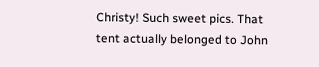Christy! Such sweet pics. That tent actually belonged to John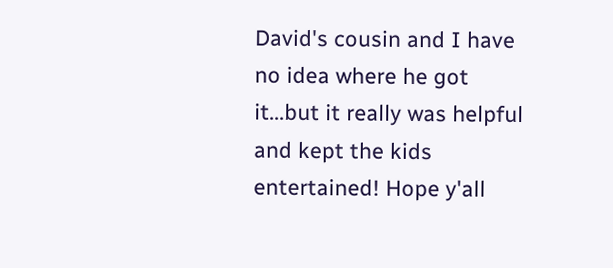David's cousin and I have no idea where he got it...but it really was helpful and kept the kids entertained! Hope y'all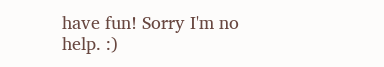have fun! Sorry I'm no help. :)